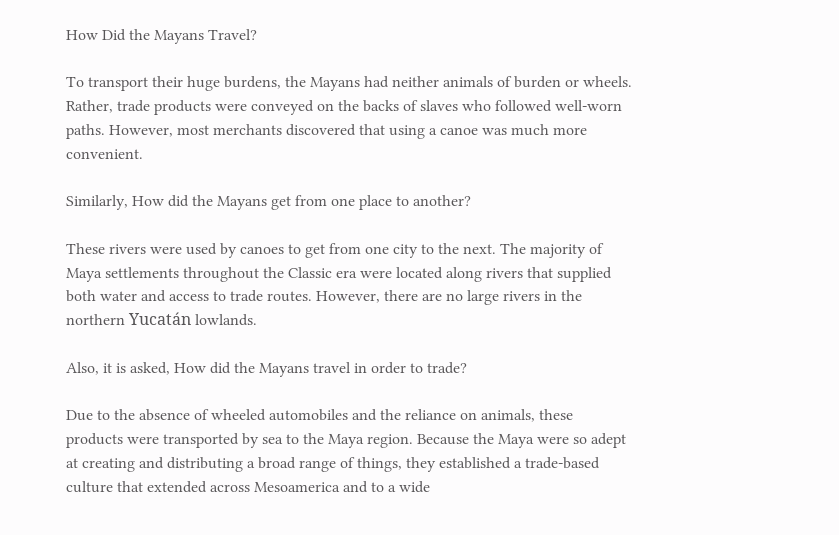How Did the Mayans Travel?

To transport their huge burdens, the Mayans had neither animals of burden or wheels. Rather, trade products were conveyed on the backs of slaves who followed well-worn paths. However, most merchants discovered that using a canoe was much more convenient.

Similarly, How did the Mayans get from one place to another?

These rivers were used by canoes to get from one city to the next. The majority of Maya settlements throughout the Classic era were located along rivers that supplied both water and access to trade routes. However, there are no large rivers in the northern Yucatán lowlands.

Also, it is asked, How did the Mayans travel in order to trade?

Due to the absence of wheeled automobiles and the reliance on animals, these products were transported by sea to the Maya region. Because the Maya were so adept at creating and distributing a broad range of things, they established a trade-based culture that extended across Mesoamerica and to a wide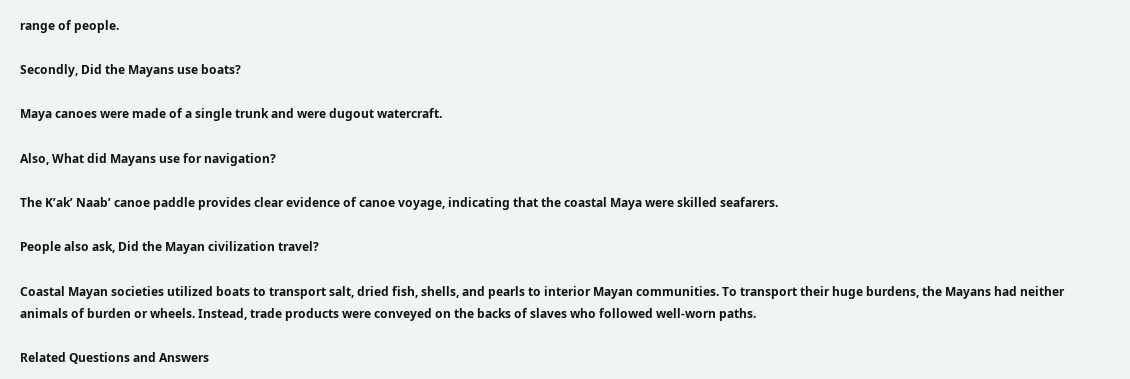range of people.

Secondly, Did the Mayans use boats?

Maya canoes were made of a single trunk and were dugout watercraft.

Also, What did Mayans use for navigation?

The K’ak’ Naab’ canoe paddle provides clear evidence of canoe voyage, indicating that the coastal Maya were skilled seafarers.

People also ask, Did the Mayan civilization travel?

Coastal Mayan societies utilized boats to transport salt, dried fish, shells, and pearls to interior Mayan communities. To transport their huge burdens, the Mayans had neither animals of burden or wheels. Instead, trade products were conveyed on the backs of slaves who followed well-worn paths.

Related Questions and Answers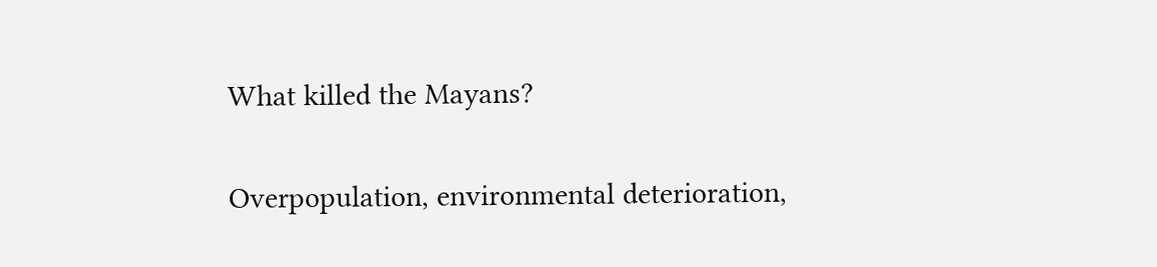What killed the Mayans?

Overpopulation, environmental deterioration,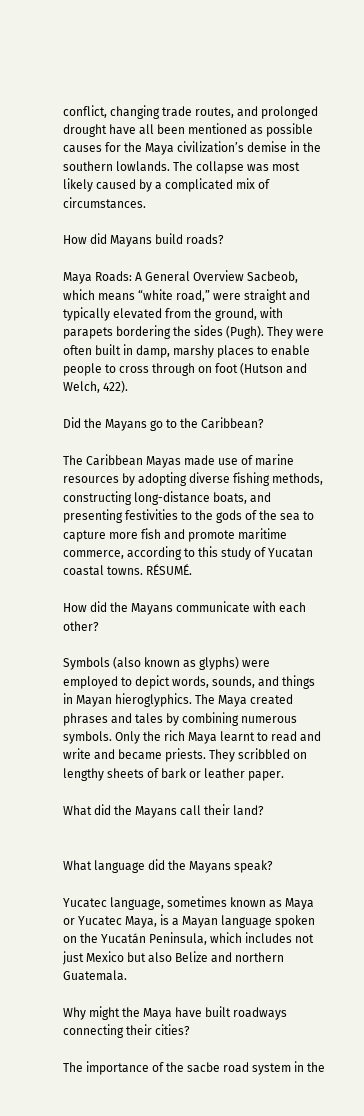conflict, changing trade routes, and prolonged drought have all been mentioned as possible causes for the Maya civilization’s demise in the southern lowlands. The collapse was most likely caused by a complicated mix of circumstances.

How did Mayans build roads?

Maya Roads: A General Overview Sacbeob, which means “white road,” were straight and typically elevated from the ground, with parapets bordering the sides (Pugh). They were often built in damp, marshy places to enable people to cross through on foot (Hutson and Welch, 422).

Did the Mayans go to the Caribbean?

The Caribbean Mayas made use of marine resources by adopting diverse fishing methods, constructing long-distance boats, and presenting festivities to the gods of the sea to capture more fish and promote maritime commerce, according to this study of Yucatan coastal towns. RÉSUMÉ.

How did the Mayans communicate with each other?

Symbols (also known as glyphs) were employed to depict words, sounds, and things in Mayan hieroglyphics. The Maya created phrases and tales by combining numerous symbols. Only the rich Maya learnt to read and write and became priests. They scribbled on lengthy sheets of bark or leather paper.

What did the Mayans call their land?


What language did the Mayans speak?

Yucatec language, sometimes known as Maya or Yucatec Maya, is a Mayan language spoken on the Yucatán Peninsula, which includes not just Mexico but also Belize and northern Guatemala.

Why might the Maya have built roadways connecting their cities?

The importance of the sacbe road system in the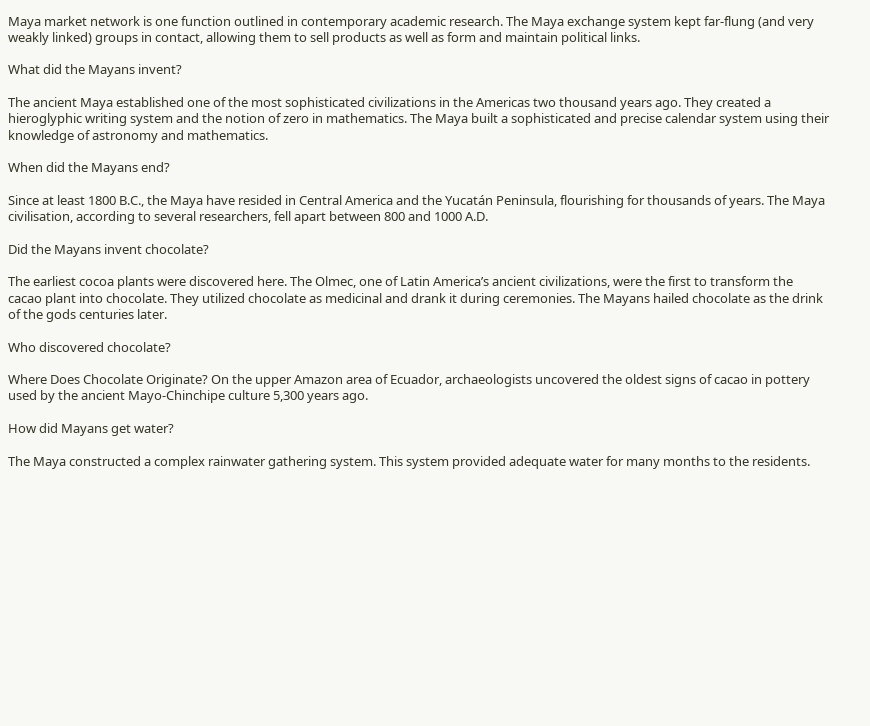Maya market network is one function outlined in contemporary academic research. The Maya exchange system kept far-flung (and very weakly linked) groups in contact, allowing them to sell products as well as form and maintain political links.

What did the Mayans invent?

The ancient Maya established one of the most sophisticated civilizations in the Americas two thousand years ago. They created a hieroglyphic writing system and the notion of zero in mathematics. The Maya built a sophisticated and precise calendar system using their knowledge of astronomy and mathematics.

When did the Mayans end?

Since at least 1800 B.C., the Maya have resided in Central America and the Yucatán Peninsula, flourishing for thousands of years. The Maya civilisation, according to several researchers, fell apart between 800 and 1000 A.D.

Did the Mayans invent chocolate?

The earliest cocoa plants were discovered here. The Olmec, one of Latin America’s ancient civilizations, were the first to transform the cacao plant into chocolate. They utilized chocolate as medicinal and drank it during ceremonies. The Mayans hailed chocolate as the drink of the gods centuries later.

Who discovered chocolate?

Where Does Chocolate Originate? On the upper Amazon area of Ecuador, archaeologists uncovered the oldest signs of cacao in pottery used by the ancient Mayo-Chinchipe culture 5,300 years ago.

How did Mayans get water?

The Maya constructed a complex rainwater gathering system. This system provided adequate water for many months to the residents.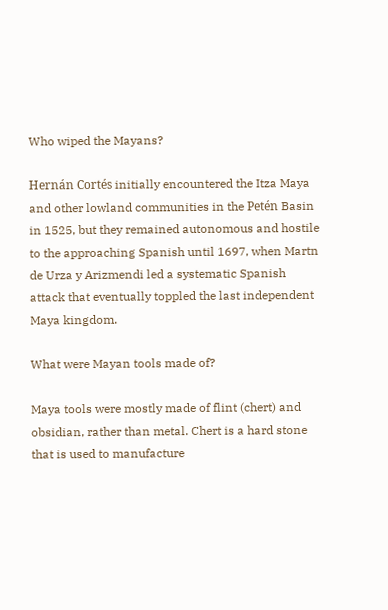Who wiped the Mayans?

Hernán Cortés initially encountered the Itza Maya and other lowland communities in the Petén Basin in 1525, but they remained autonomous and hostile to the approaching Spanish until 1697, when Martn de Urza y Arizmendi led a systematic Spanish attack that eventually toppled the last independent Maya kingdom.

What were Mayan tools made of?

Maya tools were mostly made of flint (chert) and obsidian, rather than metal. Chert is a hard stone that is used to manufacture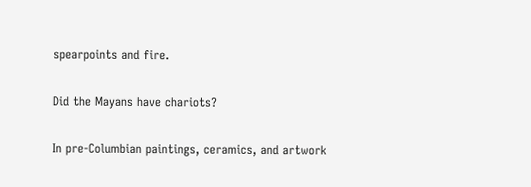spearpoints and fire.

Did the Mayans have chariots?

In pre-Columbian paintings, ceramics, and artwork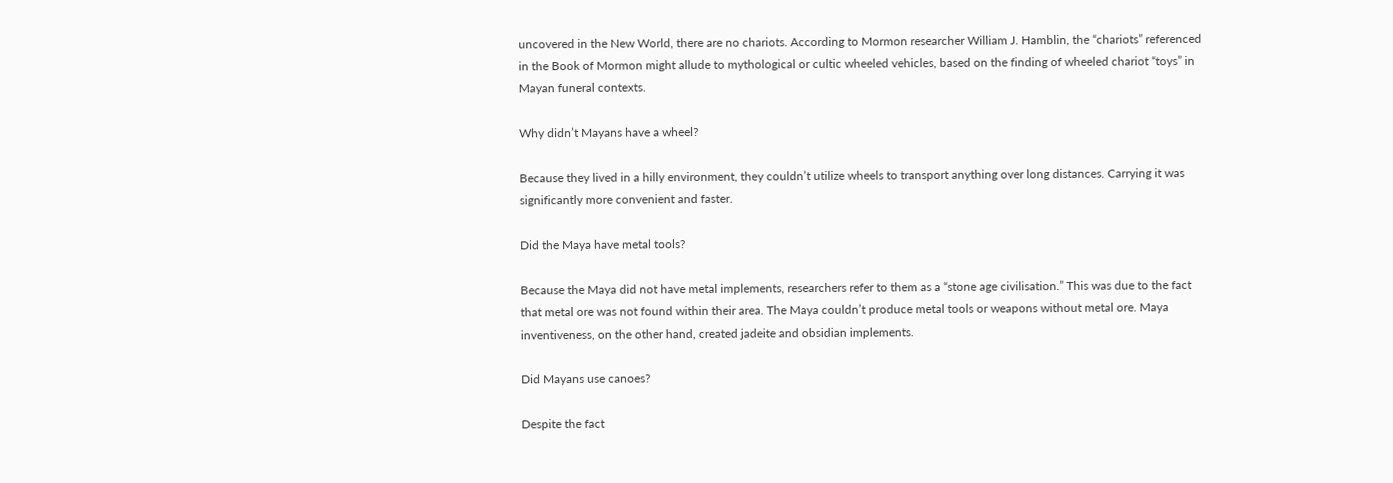uncovered in the New World, there are no chariots. According to Mormon researcher William J. Hamblin, the “chariots” referenced in the Book of Mormon might allude to mythological or cultic wheeled vehicles, based on the finding of wheeled chariot “toys” in Mayan funeral contexts.

Why didn’t Mayans have a wheel?

Because they lived in a hilly environment, they couldn’t utilize wheels to transport anything over long distances. Carrying it was significantly more convenient and faster.

Did the Maya have metal tools?

Because the Maya did not have metal implements, researchers refer to them as a “stone age civilisation.” This was due to the fact that metal ore was not found within their area. The Maya couldn’t produce metal tools or weapons without metal ore. Maya inventiveness, on the other hand, created jadeite and obsidian implements.

Did Mayans use canoes?

Despite the fact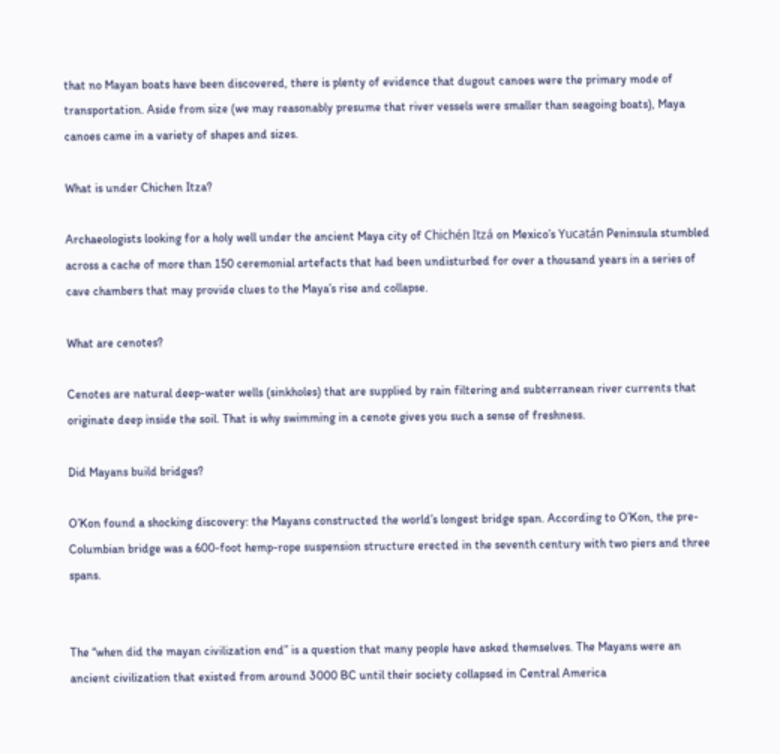that no Mayan boats have been discovered, there is plenty of evidence that dugout canoes were the primary mode of transportation. Aside from size (we may reasonably presume that river vessels were smaller than seagoing boats), Maya canoes came in a variety of shapes and sizes.

What is under Chichen Itza?

Archaeologists looking for a holy well under the ancient Maya city of Chichén Itzá on Mexico’s Yucatán Peninsula stumbled across a cache of more than 150 ceremonial artefacts that had been undisturbed for over a thousand years in a series of cave chambers that may provide clues to the Maya’s rise and collapse.

What are cenotes?

Cenotes are natural deep-water wells (sinkholes) that are supplied by rain filtering and subterranean river currents that originate deep inside the soil. That is why swimming in a cenote gives you such a sense of freshness.

Did Mayans build bridges?

O’Kon found a shocking discovery: the Mayans constructed the world’s longest bridge span. According to O’Kon, the pre-Columbian bridge was a 600-foot hemp-rope suspension structure erected in the seventh century with two piers and three spans.


The “when did the mayan civilization end” is a question that many people have asked themselves. The Mayans were an ancient civilization that existed from around 3000 BC until their society collapsed in Central America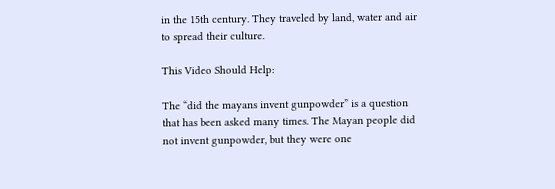in the 15th century. They traveled by land, water and air to spread their culture.

This Video Should Help:

The “did the mayans invent gunpowder” is a question that has been asked many times. The Mayan people did not invent gunpowder, but they were one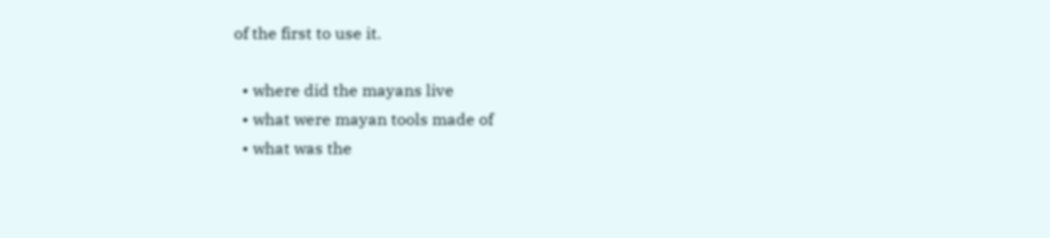of the first to use it.

  • where did the mayans live
  • what were mayan tools made of
  • what was the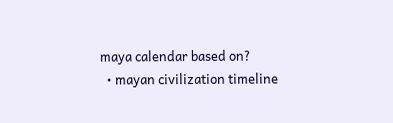maya calendar based on?
  • mayan civilization timeline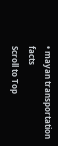• mayan transportation facts
Scroll to Top